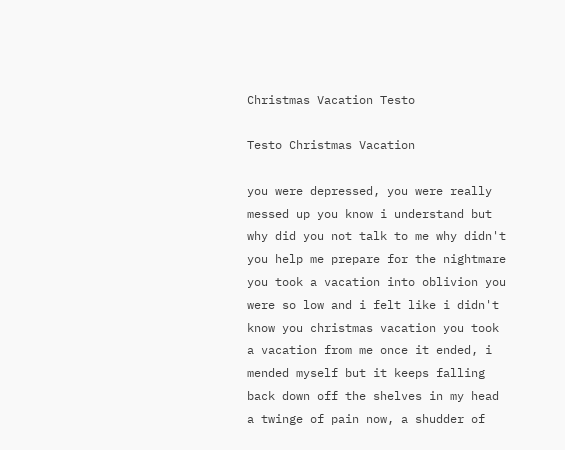Christmas Vacation Testo

Testo Christmas Vacation

you were depressed, you were really messed up you know i understand but why did you not talk to me why didn't you help me prepare for the nightmare you took a vacation into oblivion you were so low and i felt like i didn't know you christmas vacation you took a vacation from me once it ended, i mended myself but it keeps falling back down off the shelves in my head a twinge of pain now, a shudder of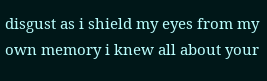disgust as i shield my eyes from my own memory i knew all about your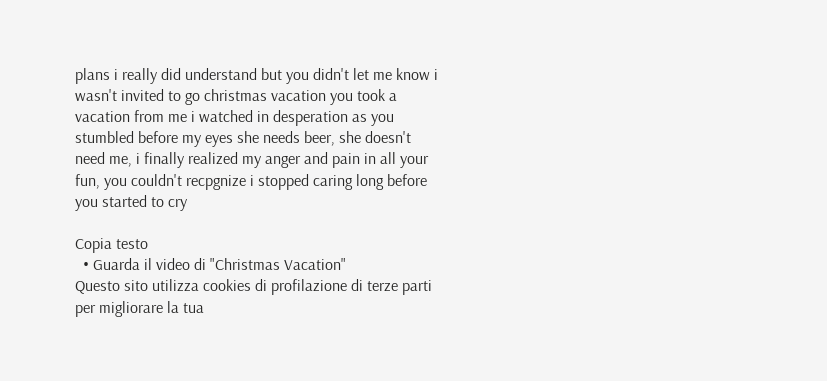plans i really did understand but you didn't let me know i wasn't invited to go christmas vacation you took a vacation from me i watched in desperation as you stumbled before my eyes she needs beer, she doesn't need me, i finally realized my anger and pain in all your fun, you couldn't recpgnize i stopped caring long before you started to cry

Copia testo
  • Guarda il video di "Christmas Vacation"
Questo sito utilizza cookies di profilazione di terze parti per migliorare la tua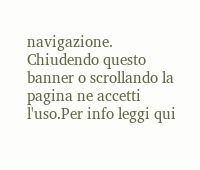navigazione. Chiudendo questo banner o scrollando la pagina ne accetti l'uso.Per info leggi qui